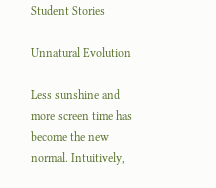Student Stories

Unnatural Evolution

Less sunshine and more screen time has become the new normal. Intuitively,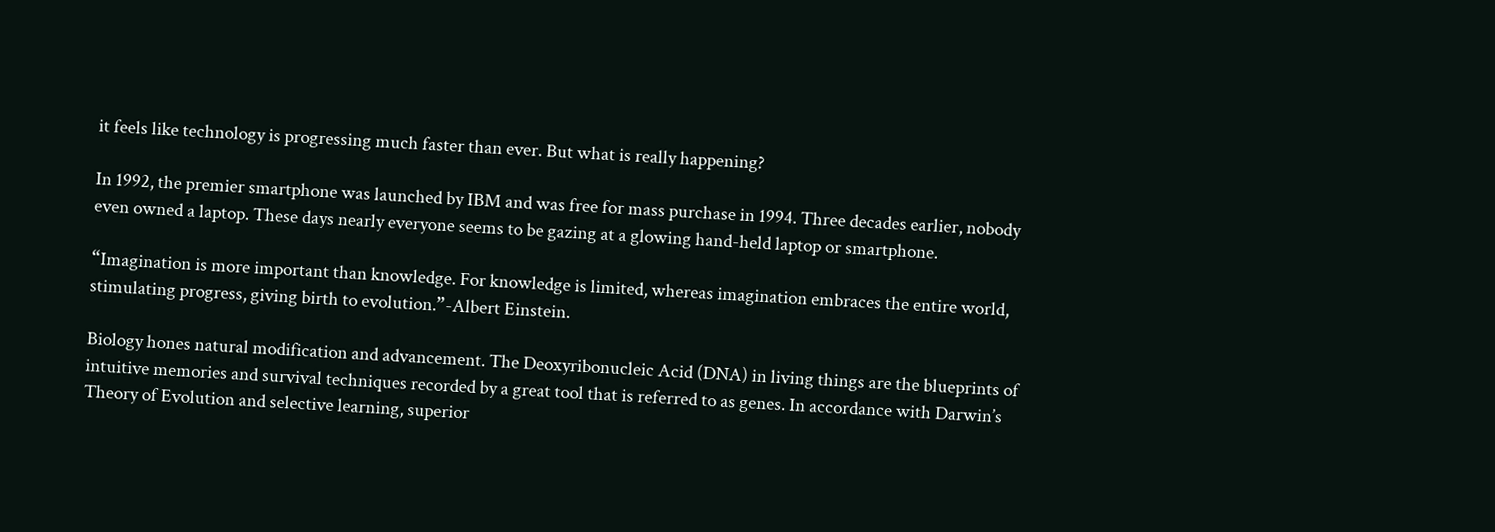it feels like technology is progressing much faster than ever. But what is really happening?

In 1992, the premier smartphone was launched by IBM and was free for mass purchase in 1994. Three decades earlier, nobody even owned a laptop. These days nearly everyone seems to be gazing at a glowing hand-held laptop or smartphone.

“Imagination is more important than knowledge. For knowledge is limited, whereas imagination embraces the entire world, stimulating progress, giving birth to evolution.”-Albert Einstein.

Biology hones natural modification and advancement. The Deoxyribonucleic Acid (DNA) in living things are the blueprints of intuitive memories and survival techniques recorded by a great tool that is referred to as genes. In accordance with Darwin’s Theory of Evolution and selective learning, superior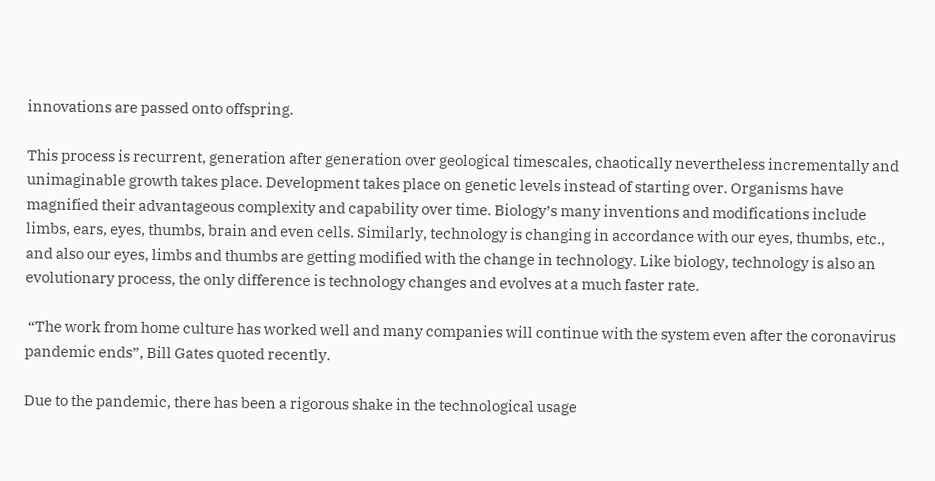innovations are passed onto offspring.

This process is recurrent, generation after generation over geological timescales, chaotically nevertheless incrementally and unimaginable growth takes place. Development takes place on genetic levels instead of starting over. Organisms have magnified their advantageous complexity and capability over time. Biology’s many inventions and modifications include limbs, ears, eyes, thumbs, brain and even cells. Similarly, technology is changing in accordance with our eyes, thumbs, etc., and also our eyes, limbs and thumbs are getting modified with the change in technology. Like biology, technology is also an evolutionary process, the only difference is technology changes and evolves at a much faster rate.

 “The work from home culture has worked well and many companies will continue with the system even after the coronavirus pandemic ends”, Bill Gates quoted recently.

Due to the pandemic, there has been a rigorous shake in the technological usage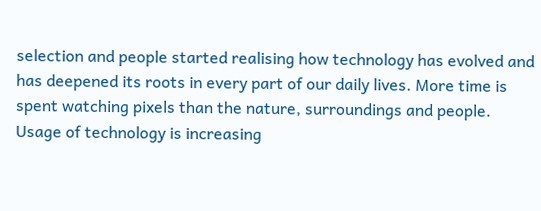selection and people started realising how technology has evolved and has deepened its roots in every part of our daily lives. More time is spent watching pixels than the nature, surroundings and people. Usage of technology is increasing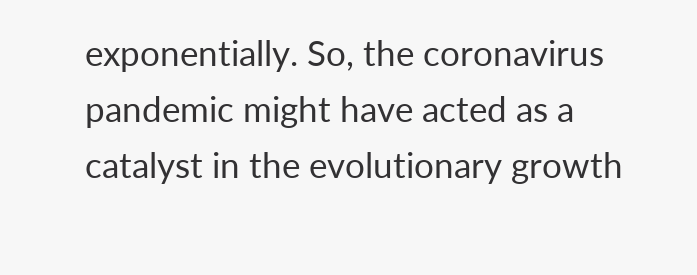exponentially. So, the coronavirus pandemic might have acted as a catalyst in the evolutionary growth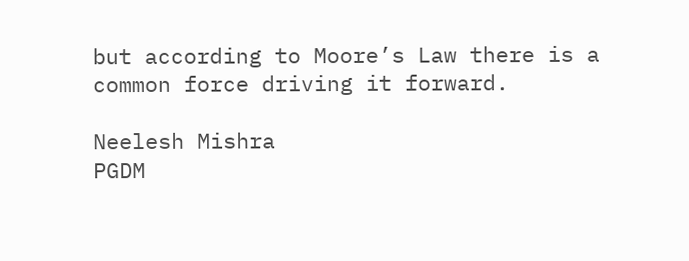but according to Moore’s Law there is a common force driving it forward.

Neelesh Mishra
PGDM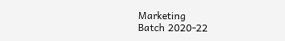Marketing
Batch 2020-22